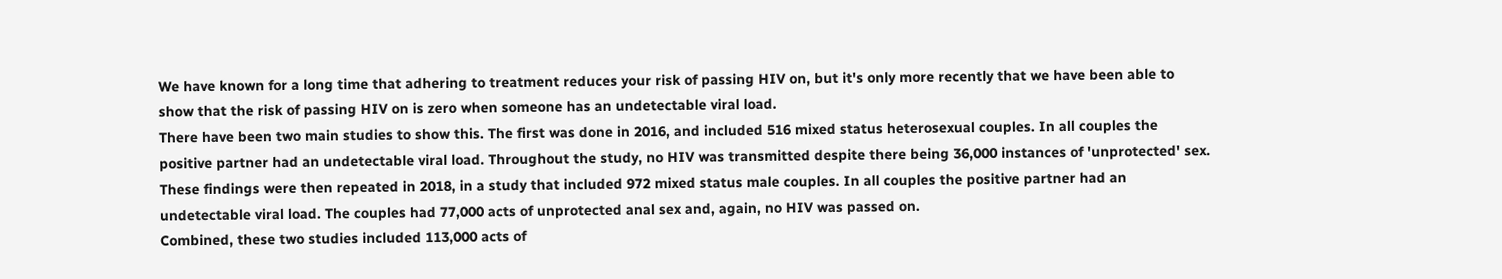We have known for a long time that adhering to treatment reduces your risk of passing HIV on, but it's only more recently that we have been able to show that the risk of passing HIV on is zero when someone has an undetectable viral load.
There have been two main studies to show this. The first was done in 2016, and included 516 mixed status heterosexual couples. In all couples the positive partner had an undetectable viral load. Throughout the study, no HIV was transmitted despite there being 36,000 instances of 'unprotected' sex.
These findings were then repeated in 2018, in a study that included 972 mixed status male couples. In all couples the positive partner had an undetectable viral load. The couples had 77,000 acts of unprotected anal sex and, again, no HIV was passed on.
Combined, these two studies included 113,000 acts of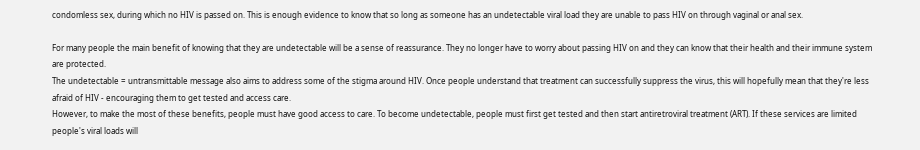condomless sex, during which no HIV is passed on. This is enough evidence to know that so long as someone has an undetectable viral load they are unable to pass HIV on through vaginal or anal sex.

For many people the main benefit of knowing that they are undetectable will be a sense of reassurance. They no longer have to worry about passing HIV on and they can know that their health and their immune system are protected.
The undetectable = untransmittable message also aims to address some of the stigma around HIV. Once people understand that treatment can successfully suppress the virus, this will hopefully mean that they're less afraid of HIV - encouraging them to get tested and access care.
However, to make the most of these benefits, people must have good access to care. To become undetectable, people must first get tested and then start antiretroviral treatment (ART). If these services are limited people's viral loads will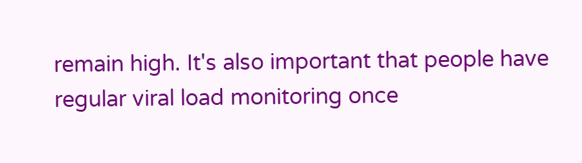remain high. It's also important that people have regular viral load monitoring once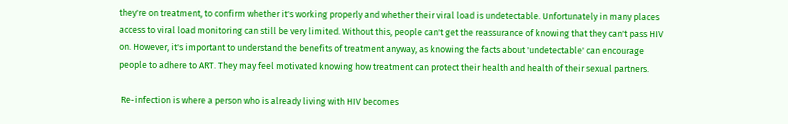they're on treatment, to confirm whether it's working properly and whether their viral load is undetectable. Unfortunately in many places access to viral load monitoring can still be very limited. Without this, people can't get the reassurance of knowing that they can't pass HIV on. However, it's important to understand the benefits of treatment anyway, as knowing the facts about 'undetectable' can encourage people to adhere to ART. They may feel motivated knowing how treatment can protect their health and health of their sexual partners.

 Re-infection is where a person who is already living with HIV becomes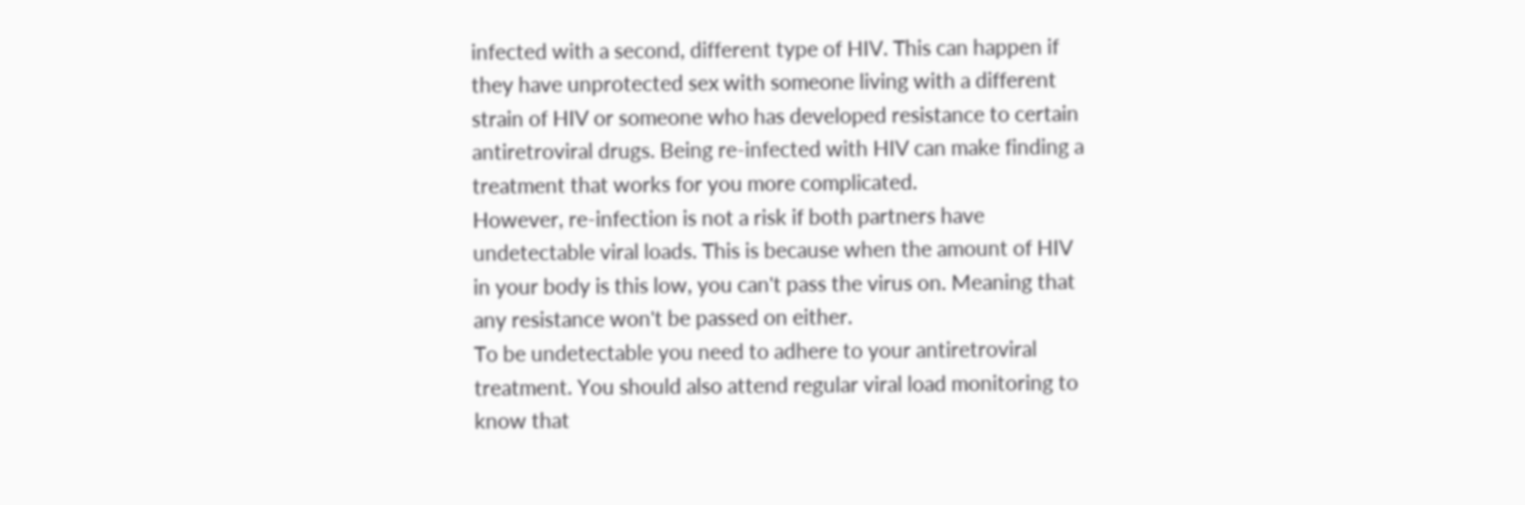infected with a second, different type of HIV. This can happen if they have unprotected sex with someone living with a different strain of HIV or someone who has developed resistance to certain antiretroviral drugs. Being re-infected with HIV can make finding a treatment that works for you more complicated.
However, re-infection is not a risk if both partners have undetectable viral loads. This is because when the amount of HIV in your body is this low, you can't pass the virus on. Meaning that any resistance won't be passed on either.
To be undetectable you need to adhere to your antiretroviral treatment. You should also attend regular viral load monitoring to know that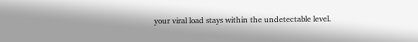your viral load stays within the undetectable level.